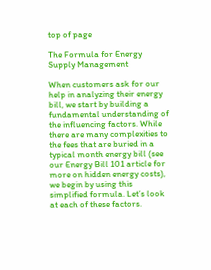top of page

The Formula for Energy Supply Management

When customers ask for our help in analyzing their energy bill, we start by building a fundamental understanding of the influencing factors. While there are many complexities to the fees that are buried in a typical month energy bill (see our Energy Bill 101 article for more on hidden energy costs), we begin by using this simplified formula. Let’s look at each of these factors.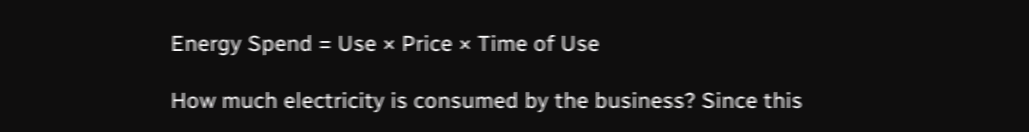Energy Spend = Use × Price × Time of Use

How much electricity is consumed by the business? Since this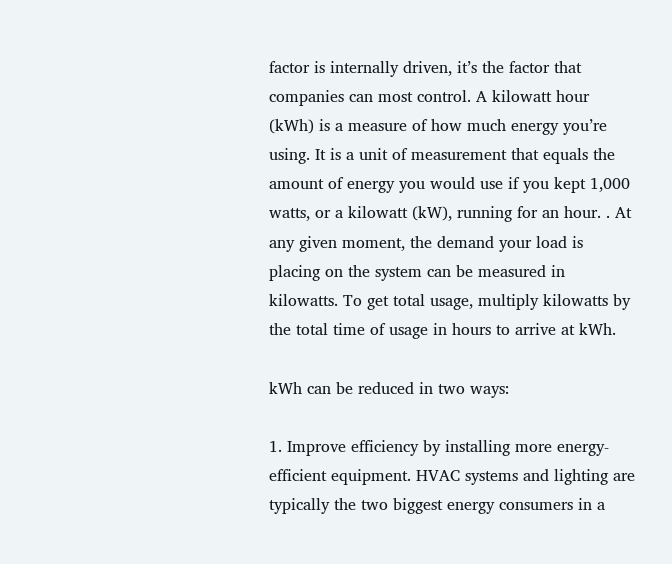factor is internally driven, it’s the factor that companies can most control. A kilowatt hour (kWh) is a measure of how much energy you’re using. It is a unit of measurement that equals the amount of energy you would use if you kept 1,000 watts, or a kilowatt (kW), running for an hour. . At any given moment, the demand your load is placing on the system can be measured in kilowatts. To get total usage, multiply kilowatts by the total time of usage in hours to arrive at kWh.

kWh can be reduced in two ways:

1. Improve efficiency by installing more energy-efficient equipment. HVAC systems and lighting are typically the two biggest energy consumers in a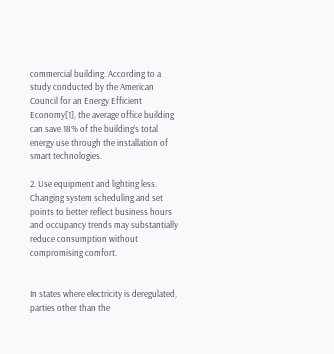commercial building. According to a study conducted by the American Council for an Energy Efficient Economy[1], the average office building can save 18% of the building’s total energy use through the installation of smart technologies.

2. Use equipment and lighting less. Changing system scheduling and set points to better reflect business hours and occupancy trends may substantially reduce consumption without compromising comfort.


In states where electricity is deregulated, parties other than the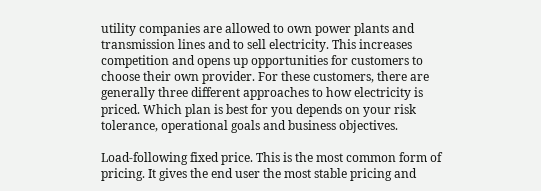utility companies are allowed to own power plants and transmission lines and to sell electricity. This increases competition and opens up opportunities for customers to choose their own provider. For these customers, there are generally three different approaches to how electricity is priced. Which plan is best for you depends on your risk tolerance, operational goals and business objectives.

Load-following fixed price. This is the most common form of pricing. It gives the end user the most stable pricing and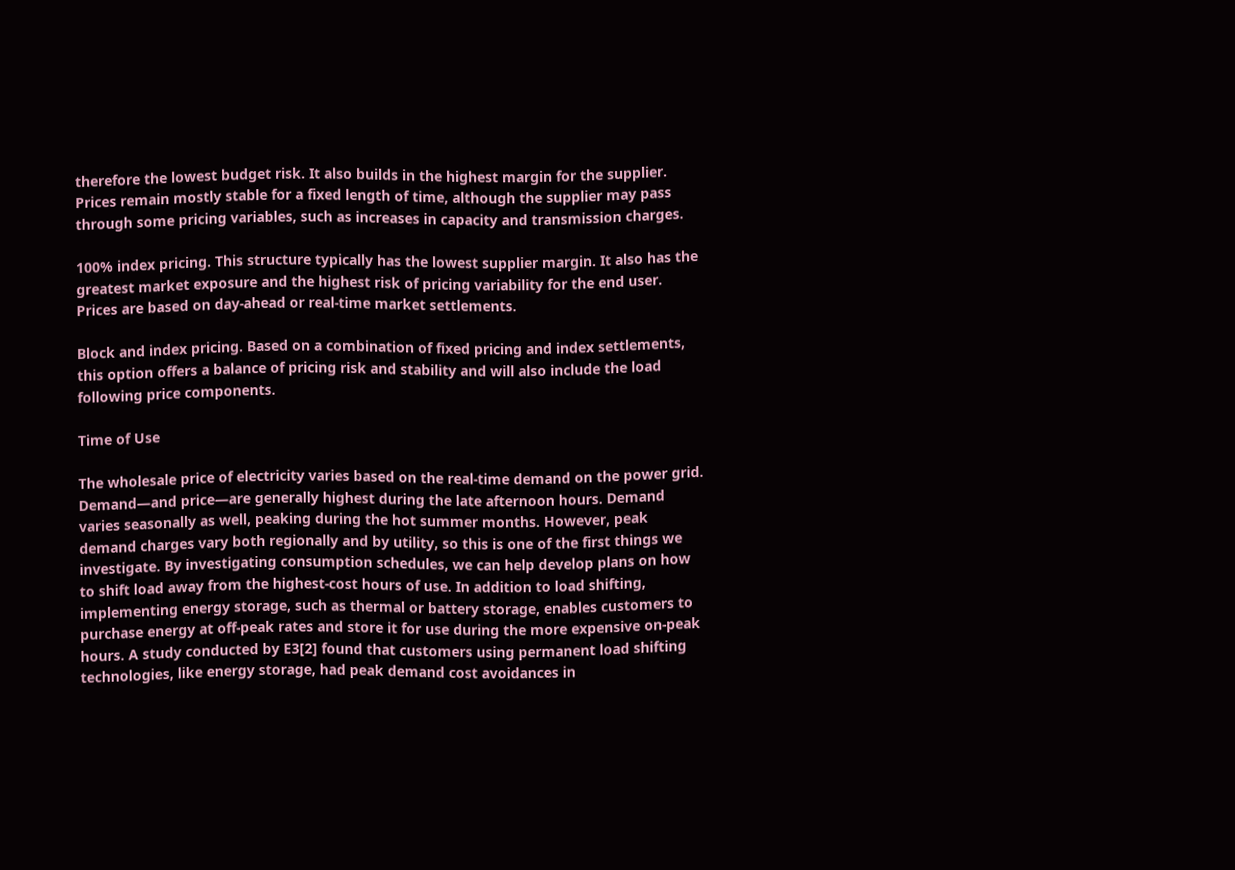therefore the lowest budget risk. It also builds in the highest margin for the supplier. Prices remain mostly stable for a fixed length of time, although the supplier may pass through some pricing variables, such as increases in capacity and transmission charges.

100% index pricing. This structure typically has the lowest supplier margin. It also has the greatest market exposure and the highest risk of pricing variability for the end user. Prices are based on day-ahead or real-time market settlements.

Block and index pricing. Based on a combination of fixed pricing and index settlements, this option offers a balance of pricing risk and stability and will also include the load following price components.

Time of Use

The wholesale price of electricity varies based on the real-time demand on the power grid. Demand—and price—are generally highest during the late afternoon hours. Demand varies seasonally as well, peaking during the hot summer months. However, peak demand charges vary both regionally and by utility, so this is one of the first things we investigate. By investigating consumption schedules, we can help develop plans on how to shift load away from the highest-cost hours of use. In addition to load shifting, implementing energy storage, such as thermal or battery storage, enables customers to purchase energy at off-peak rates and store it for use during the more expensive on-peak hours. A study conducted by E3[2] found that customers using permanent load shifting technologies, like energy storage, had peak demand cost avoidances in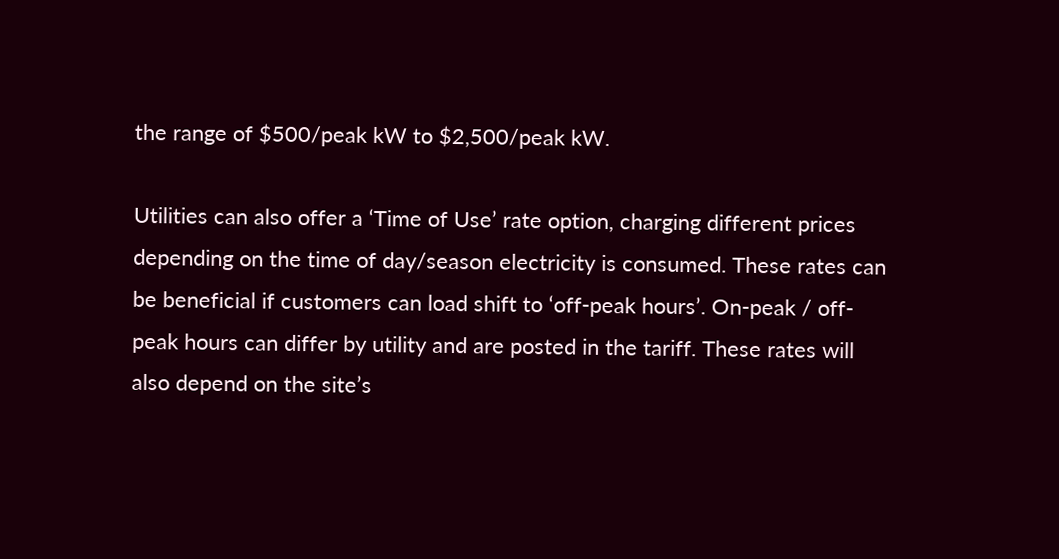the range of $500/peak kW to $2,500/peak kW.

Utilities can also offer a ‘Time of Use’ rate option, charging different prices depending on the time of day/season electricity is consumed. These rates can be beneficial if customers can load shift to ‘off-peak hours’. On-peak / off-peak hours can differ by utility and are posted in the tariff. These rates will also depend on the site’s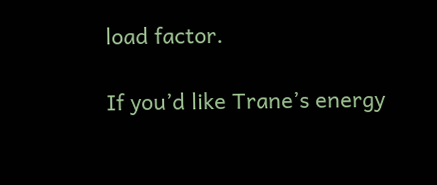load factor.

If you’d like Trane’s energy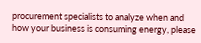procurement specialists to analyze when and how your business is consuming energy, please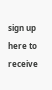sign up here to receive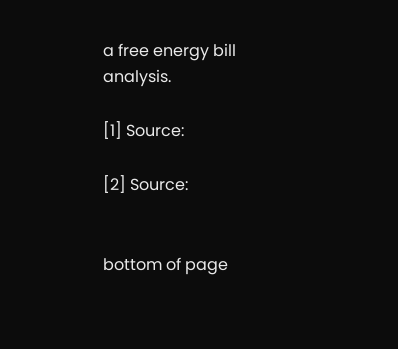a free energy bill analysis.

[1] Source:

[2] Source:


bottom of page